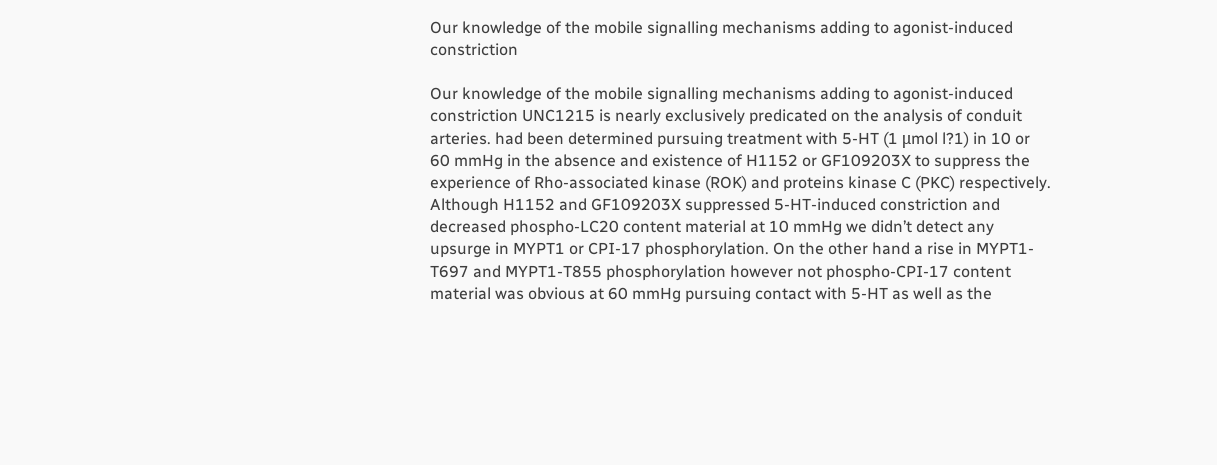Our knowledge of the mobile signalling mechanisms adding to agonist-induced constriction

Our knowledge of the mobile signalling mechanisms adding to agonist-induced constriction UNC1215 is nearly exclusively predicated on the analysis of conduit arteries. had been determined pursuing treatment with 5-HT (1 μmol l?1) in 10 or 60 mmHg in the absence and existence of H1152 or GF109203X to suppress the experience of Rho-associated kinase (ROK) and proteins kinase C (PKC) respectively. Although H1152 and GF109203X suppressed 5-HT-induced constriction and decreased phospho-LC20 content material at 10 mmHg we didn’t detect any upsurge in MYPT1 or CPI-17 phosphorylation. On the other hand a rise in MYPT1-T697 and MYPT1-T855 phosphorylation however not phospho-CPI-17 content material was obvious at 60 mmHg pursuing contact with 5-HT as well as the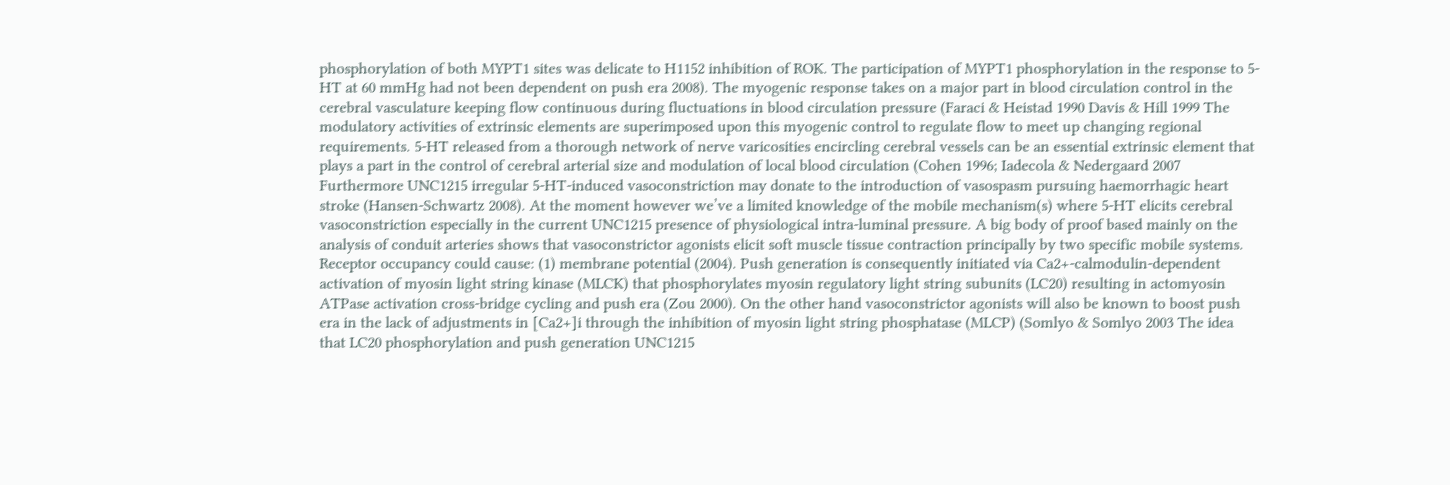phosphorylation of both MYPT1 sites was delicate to H1152 inhibition of ROK. The participation of MYPT1 phosphorylation in the response to 5-HT at 60 mmHg had not been dependent on push era 2008). The myogenic response takes on a major part in blood circulation control in the cerebral vasculature keeping flow continuous during fluctuations in blood circulation pressure (Faraci & Heistad 1990 Davis & Hill 1999 The modulatory activities of extrinsic elements are superimposed upon this myogenic control to regulate flow to meet up changing regional requirements. 5-HT released from a thorough network of nerve varicosities encircling cerebral vessels can be an essential extrinsic element that plays a part in the control of cerebral arterial size and modulation of local blood circulation (Cohen 1996; Iadecola & Nedergaard 2007 Furthermore UNC1215 irregular 5-HT-induced vasoconstriction may donate to the introduction of vasospasm pursuing haemorrhagic heart stroke (Hansen-Schwartz 2008). At the moment however we’ve a limited knowledge of the mobile mechanism(s) where 5-HT elicits cerebral vasoconstriction especially in the current UNC1215 presence of physiological intra-luminal pressure. A big body of proof based mainly on the analysis of conduit arteries shows that vasoconstrictor agonists elicit soft muscle tissue contraction principally by two specific mobile systems. Receptor occupancy could cause: (1) membrane potential (2004). Push generation is consequently initiated via Ca2+-calmodulin-dependent activation of myosin light string kinase (MLCK) that phosphorylates myosin regulatory light string subunits (LC20) resulting in actomyosin ATPase activation cross-bridge cycling and push era (Zou 2000). On the other hand vasoconstrictor agonists will also be known to boost push era in the lack of adjustments in [Ca2+]i through the inhibition of myosin light string phosphatase (MLCP) (Somlyo & Somlyo 2003 The idea that LC20 phosphorylation and push generation UNC1215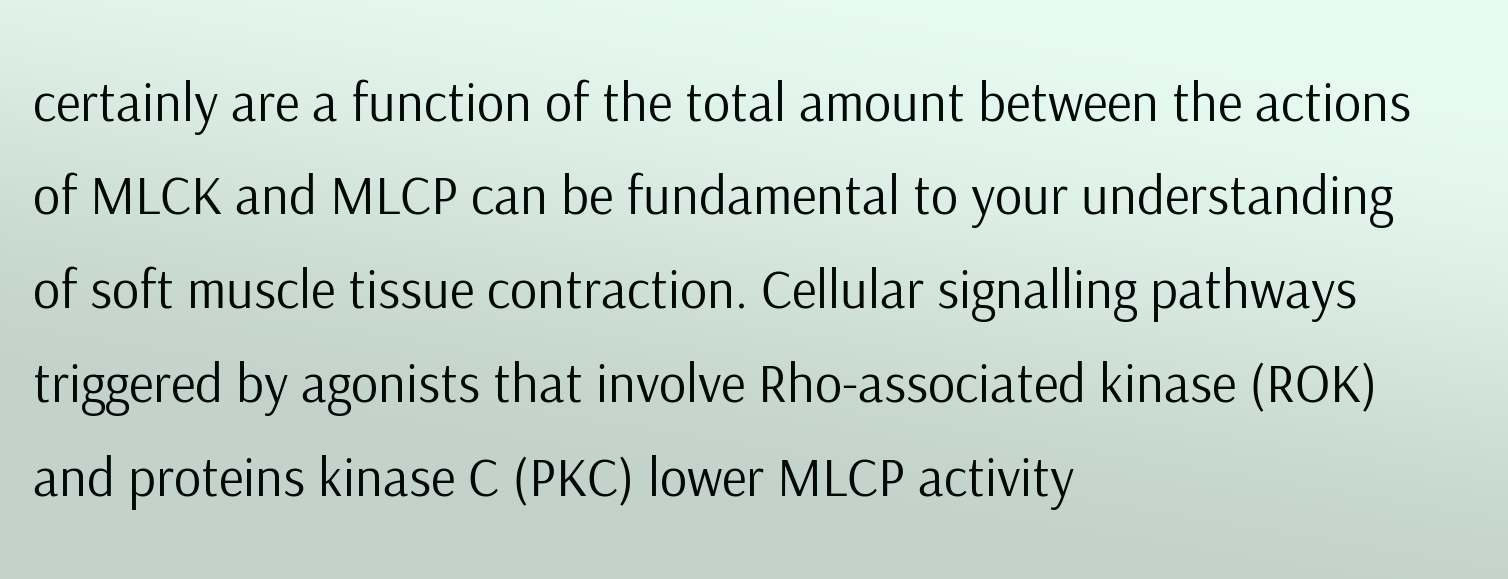certainly are a function of the total amount between the actions of MLCK and MLCP can be fundamental to your understanding of soft muscle tissue contraction. Cellular signalling pathways triggered by agonists that involve Rho-associated kinase (ROK) and proteins kinase C (PKC) lower MLCP activity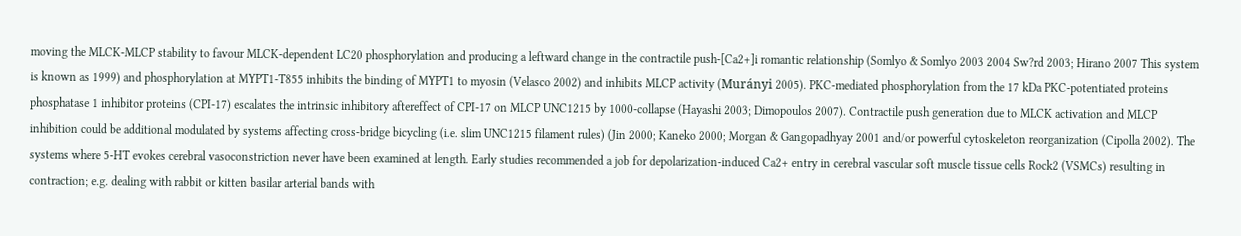moving the MLCK-MLCP stability to favour MLCK-dependent LC20 phosphorylation and producing a leftward change in the contractile push-[Ca2+]i romantic relationship (Somlyo & Somlyo 2003 2004 Sw?rd 2003; Hirano 2007 This system is known as 1999) and phosphorylation at MYPT1-T855 inhibits the binding of MYPT1 to myosin (Velasco 2002) and inhibits MLCP activity (Murányi 2005). PKC-mediated phosphorylation from the 17 kDa PKC-potentiated proteins phosphatase 1 inhibitor proteins (CPI-17) escalates the intrinsic inhibitory aftereffect of CPI-17 on MLCP UNC1215 by 1000-collapse (Hayashi 2003; Dimopoulos 2007). Contractile push generation due to MLCK activation and MLCP inhibition could be additional modulated by systems affecting cross-bridge bicycling (i.e. slim UNC1215 filament rules) (Jin 2000; Kaneko 2000; Morgan & Gangopadhyay 2001 and/or powerful cytoskeleton reorganization (Cipolla 2002). The systems where 5-HT evokes cerebral vasoconstriction never have been examined at length. Early studies recommended a job for depolarization-induced Ca2+ entry in cerebral vascular soft muscle tissue cells Rock2 (VSMCs) resulting in contraction; e.g. dealing with rabbit or kitten basilar arterial bands with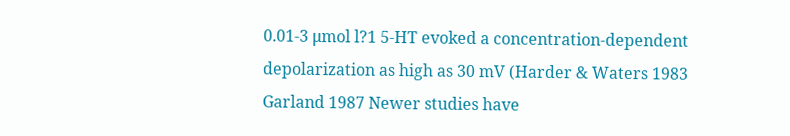0.01-3 μmol l?1 5-HT evoked a concentration-dependent depolarization as high as 30 mV (Harder & Waters 1983 Garland 1987 Newer studies have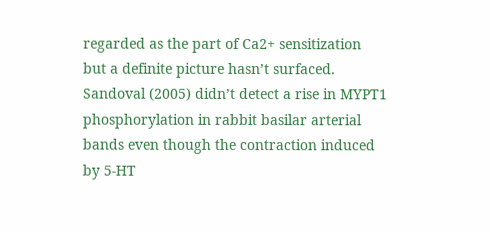regarded as the part of Ca2+ sensitization but a definite picture hasn’t surfaced. Sandoval (2005) didn’t detect a rise in MYPT1 phosphorylation in rabbit basilar arterial bands even though the contraction induced by 5-HT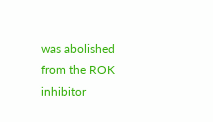was abolished from the ROK inhibitor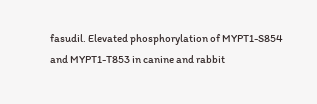fasudil. Elevated phosphorylation of MYPT1-S854 and MYPT1-T853 in canine and rabbit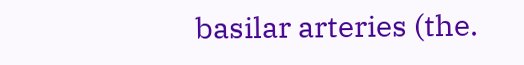basilar arteries (the.